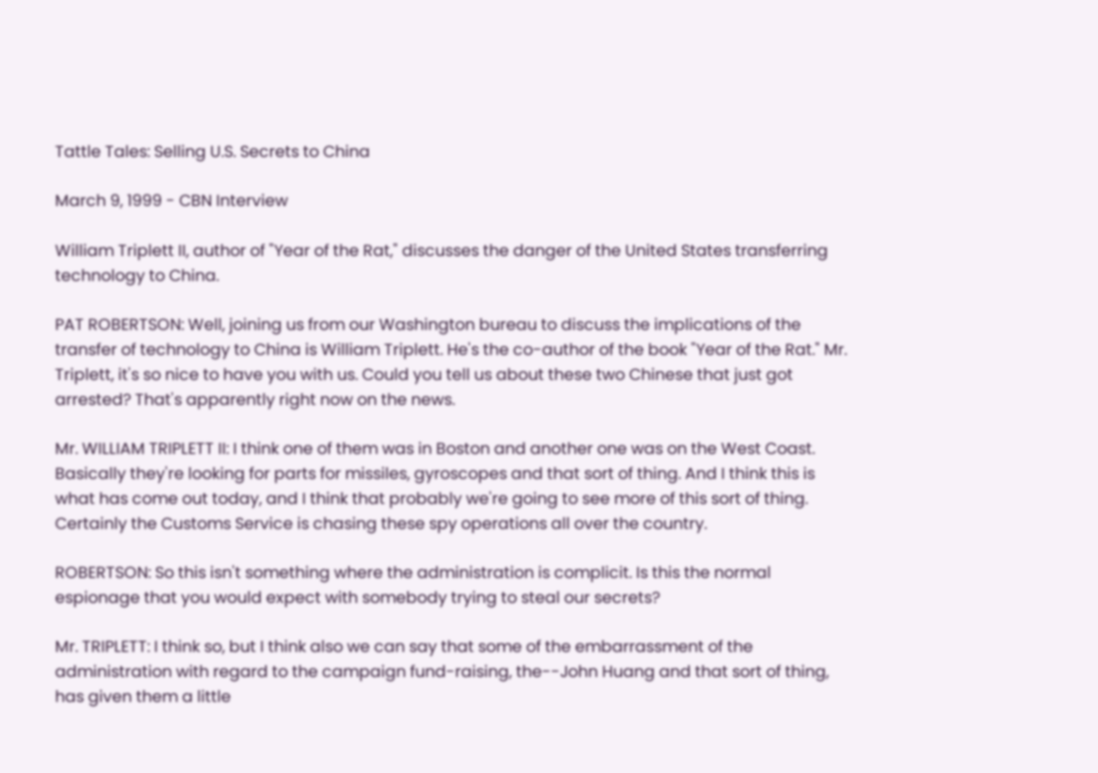Tattle Tales: Selling U.S. Secrets to China

March 9, 1999 - CBN Interview

William Triplett II, author of "Year of the Rat," discusses the danger of the United States transferring technology to China.

PAT ROBERTSON: Well, joining us from our Washington bureau to discuss the implications of the transfer of technology to China is William Triplett. He's the co-author of the book "Year of the Rat." Mr. Triplett, it's so nice to have you with us. Could you tell us about these two Chinese that just got arrested? That's apparently right now on the news.

Mr. WILLIAM TRIPLETT II: I think one of them was in Boston and another one was on the West Coast. Basically they're looking for parts for missiles, gyroscopes and that sort of thing. And I think this is what has come out today, and I think that probably we're going to see more of this sort of thing. Certainly the Customs Service is chasing these spy operations all over the country.

ROBERTSON: So this isn't something where the administration is complicit. Is this the normal espionage that you would expect with somebody trying to steal our secrets?

Mr. TRIPLETT: I think so, but I think also we can say that some of the embarrassment of the administration with regard to the campaign fund-raising, the--John Huang and that sort of thing, has given them a little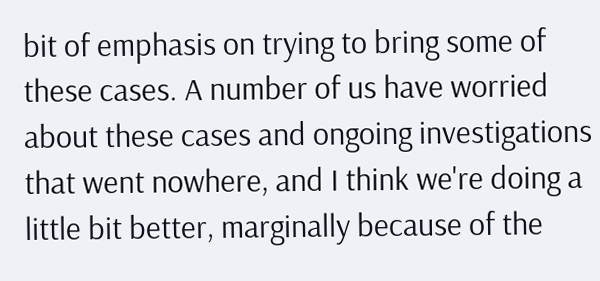bit of emphasis on trying to bring some of these cases. A number of us have worried about these cases and ongoing investigations that went nowhere, and I think we're doing a little bit better, marginally because of the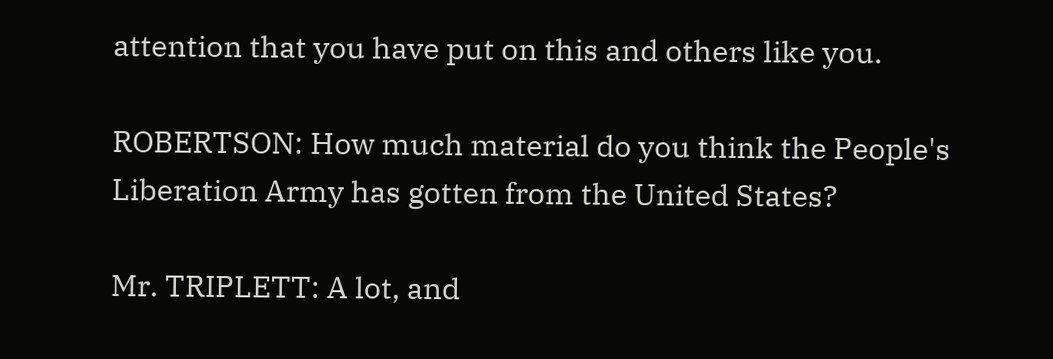attention that you have put on this and others like you.

ROBERTSON: How much material do you think the People's Liberation Army has gotten from the United States?

Mr. TRIPLETT: A lot, and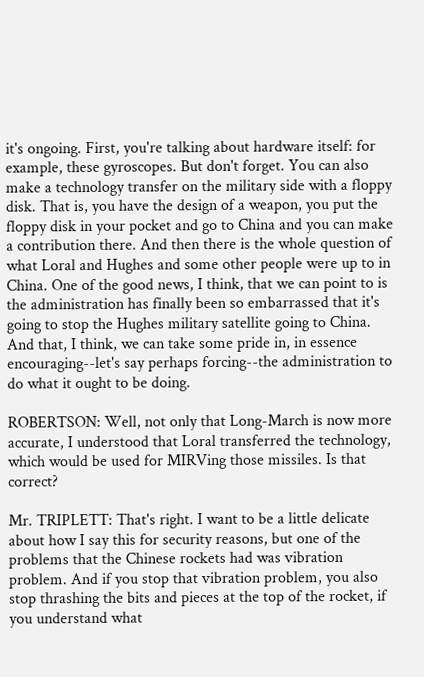it's ongoing. First, you're talking about hardware itself: for example, these gyroscopes. But don't forget. You can also make a technology transfer on the military side with a floppy disk. That is, you have the design of a weapon, you put the floppy disk in your pocket and go to China and you can make a contribution there. And then there is the whole question of what Loral and Hughes and some other people were up to in China. One of the good news, I think, that we can point to is the administration has finally been so embarrassed that it's going to stop the Hughes military satellite going to China. And that, I think, we can take some pride in, in essence encouraging--let's say perhaps forcing--the administration to do what it ought to be doing.

ROBERTSON: Well, not only that Long-March is now more accurate, I understood that Loral transferred the technology, which would be used for MIRVing those missiles. Is that correct?

Mr. TRIPLETT: That's right. I want to be a little delicate about how I say this for security reasons, but one of the problems that the Chinese rockets had was vibration problem. And if you stop that vibration problem, you also stop thrashing the bits and pieces at the top of the rocket, if you understand what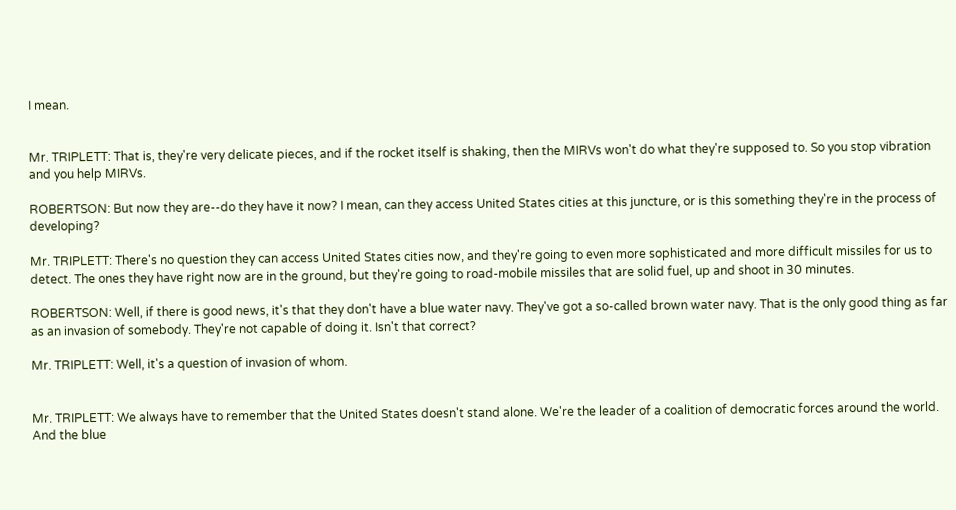I mean.


Mr. TRIPLETT: That is, they're very delicate pieces, and if the rocket itself is shaking, then the MIRVs won't do what they're supposed to. So you stop vibration and you help MIRVs.

ROBERTSON: But now they are--do they have it now? I mean, can they access United States cities at this juncture, or is this something they're in the process of developing?

Mr. TRIPLETT: There's no question they can access United States cities now, and they're going to even more sophisticated and more difficult missiles for us to detect. The ones they have right now are in the ground, but they're going to road-mobile missiles that are solid fuel, up and shoot in 30 minutes.

ROBERTSON: Well, if there is good news, it's that they don't have a blue water navy. They've got a so-called brown water navy. That is the only good thing as far as an invasion of somebody. They're not capable of doing it. Isn't that correct?

Mr. TRIPLETT: Well, it's a question of invasion of whom.


Mr. TRIPLETT: We always have to remember that the United States doesn't stand alone. We're the leader of a coalition of democratic forces around the world. And the blue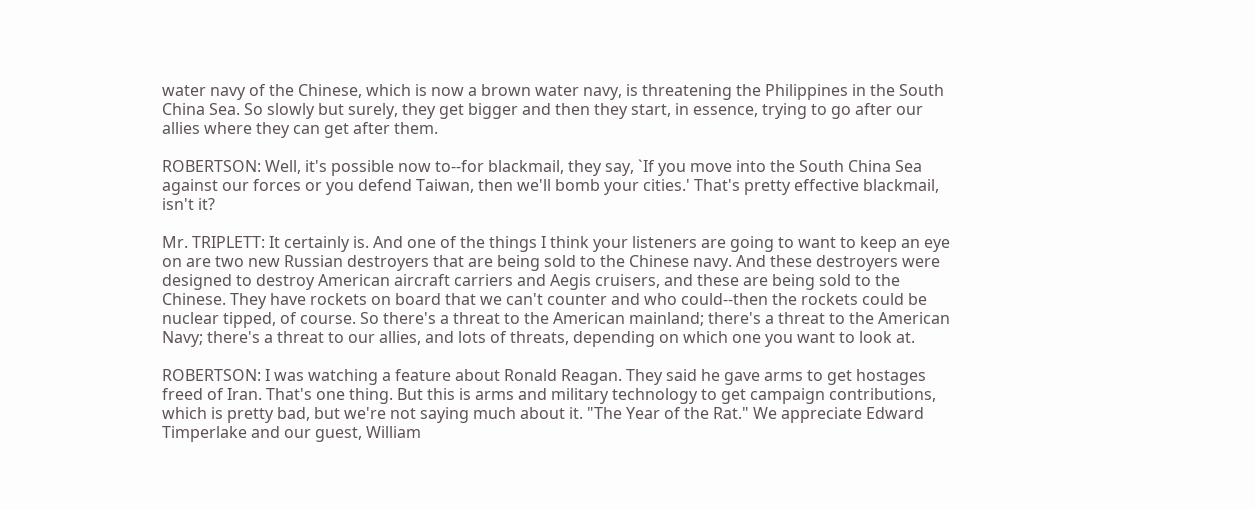water navy of the Chinese, which is now a brown water navy, is threatening the Philippines in the South China Sea. So slowly but surely, they get bigger and then they start, in essence, trying to go after our allies where they can get after them.

ROBERTSON: Well, it's possible now to--for blackmail, they say, `If you move into the South China Sea against our forces or you defend Taiwan, then we'll bomb your cities.' That's pretty effective blackmail, isn't it?

Mr. TRIPLETT: It certainly is. And one of the things I think your listeners are going to want to keep an eye on are two new Russian destroyers that are being sold to the Chinese navy. And these destroyers were designed to destroy American aircraft carriers and Aegis cruisers, and these are being sold to the Chinese. They have rockets on board that we can't counter and who could--then the rockets could be nuclear tipped, of course. So there's a threat to the American mainland; there's a threat to the American Navy; there's a threat to our allies, and lots of threats, depending on which one you want to look at.

ROBERTSON: I was watching a feature about Ronald Reagan. They said he gave arms to get hostages freed of Iran. That's one thing. But this is arms and military technology to get campaign contributions, which is pretty bad, but we're not saying much about it. "The Year of the Rat." We appreciate Edward Timperlake and our guest, William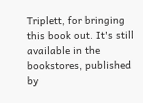Triplett, for bringing this book out. It's still available in the bookstores, published by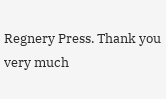Regnery Press. Thank you very much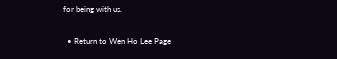for being with us.

  • Return to Wen Ho Lee Page